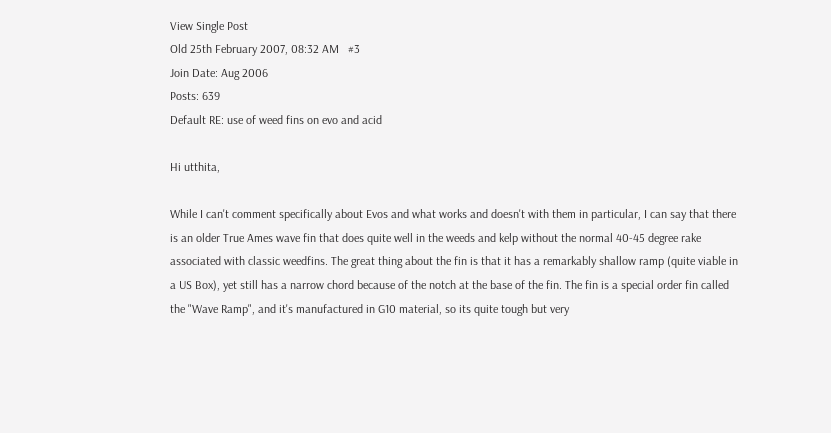View Single Post
Old 25th February 2007, 08:32 AM   #3
Join Date: Aug 2006
Posts: 639
Default RE: use of weed fins on evo and acid

Hi utthita,

While I can't comment specifically about Evos and what works and doesn't with them in particular, I can say that there is an older True Ames wave fin that does quite well in the weeds and kelp without the normal 40-45 degree rake associated with classic weedfins. The great thing about the fin is that it has a remarkably shallow ramp (quite viable in a US Box), yet still has a narrow chord because of the notch at the base of the fin. The fin is a special order fin called the "Wave Ramp", and it's manufactured in G10 material, so its quite tough but very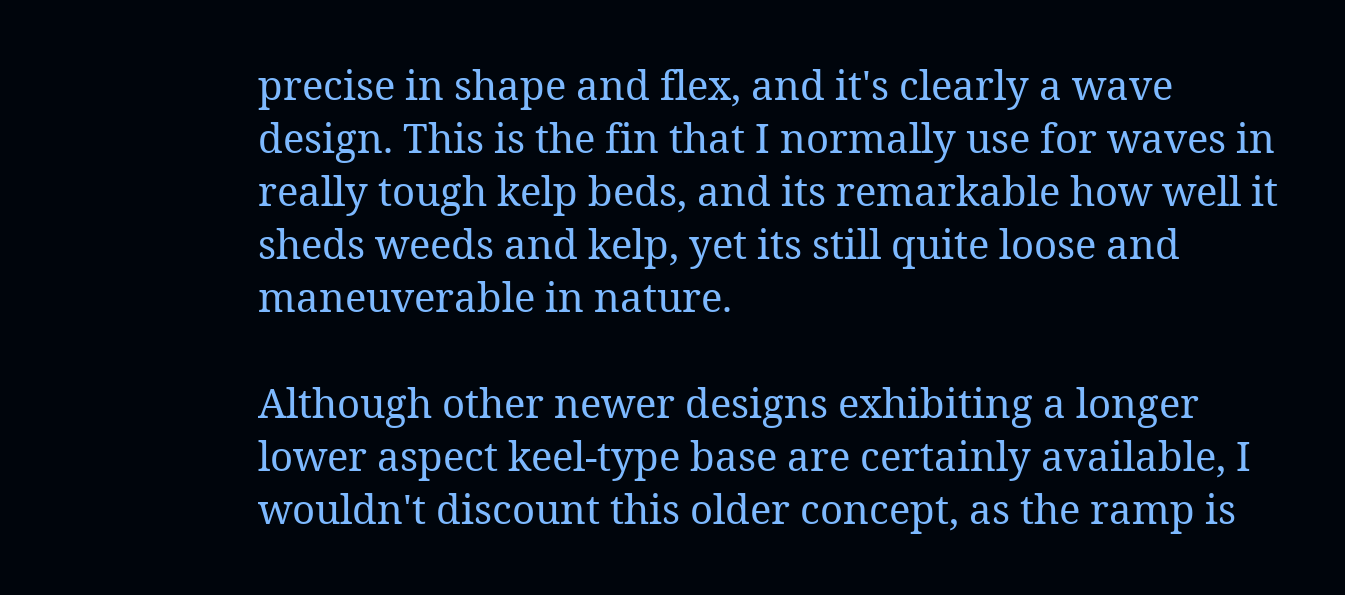precise in shape and flex, and it's clearly a wave design. This is the fin that I normally use for waves in really tough kelp beds, and its remarkable how well it sheds weeds and kelp, yet its still quite loose and maneuverable in nature.

Although other newer designs exhibiting a longer lower aspect keel-type base are certainly available, I wouldn't discount this older concept, as the ramp is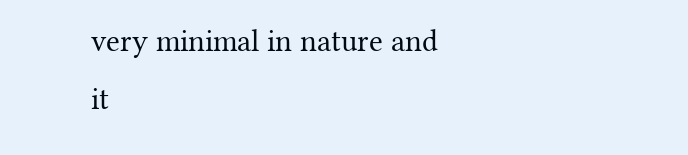very minimal in nature and it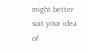might better suit your idea of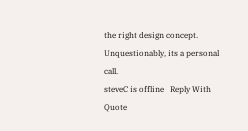the right design concept. Unquestionably, its a personal call.
steveC is offline   Reply With Quote